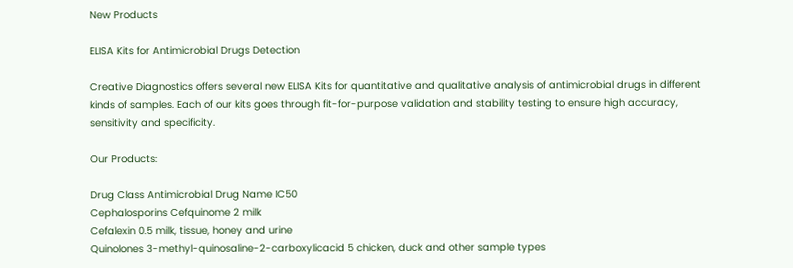New Products

ELISA Kits for Antimicrobial Drugs Detection

Creative Diagnostics offers several new ELISA Kits for quantitative and qualitative analysis of antimicrobial drugs in different kinds of samples. Each of our kits goes through fit-for-purpose validation and stability testing to ensure high accuracy, sensitivity and specificity.

Our Products:

Drug Class Antimicrobial Drug Name IC50
Cephalosporins Cefquinome 2 milk
Cefalexin 0.5 milk, tissue, honey and urine
Quinolones 3-methyl-quinosaline-2-carboxylicacid 5 chicken, duck and other sample types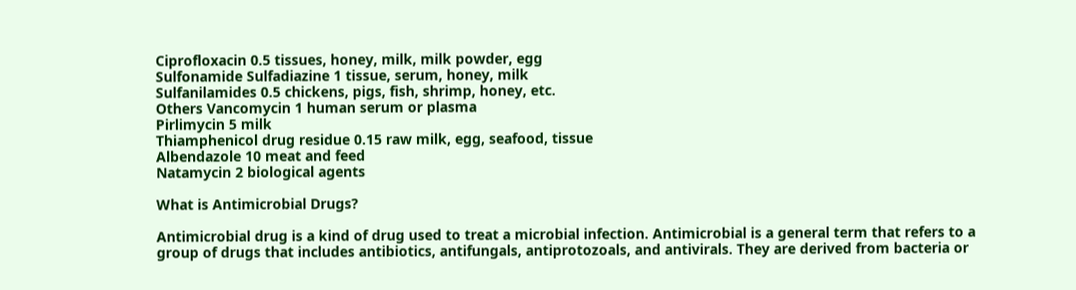Ciprofloxacin 0.5 tissues, honey, milk, milk powder, egg
Sulfonamide Sulfadiazine 1 tissue, serum, honey, milk
Sulfanilamides 0.5 chickens, pigs, fish, shrimp, honey, etc.
Others Vancomycin 1 human serum or plasma
Pirlimycin 5 milk
Thiamphenicol drug residue 0.15 raw milk, egg, seafood, tissue
Albendazole 10 meat and feed
Natamycin 2 biological agents

What is Antimicrobial Drugs?

Antimicrobial drug is a kind of drug used to treat a microbial infection. Antimicrobial is a general term that refers to a group of drugs that includes antibiotics, antifungals, antiprotozoals, and antivirals. They are derived from bacteria or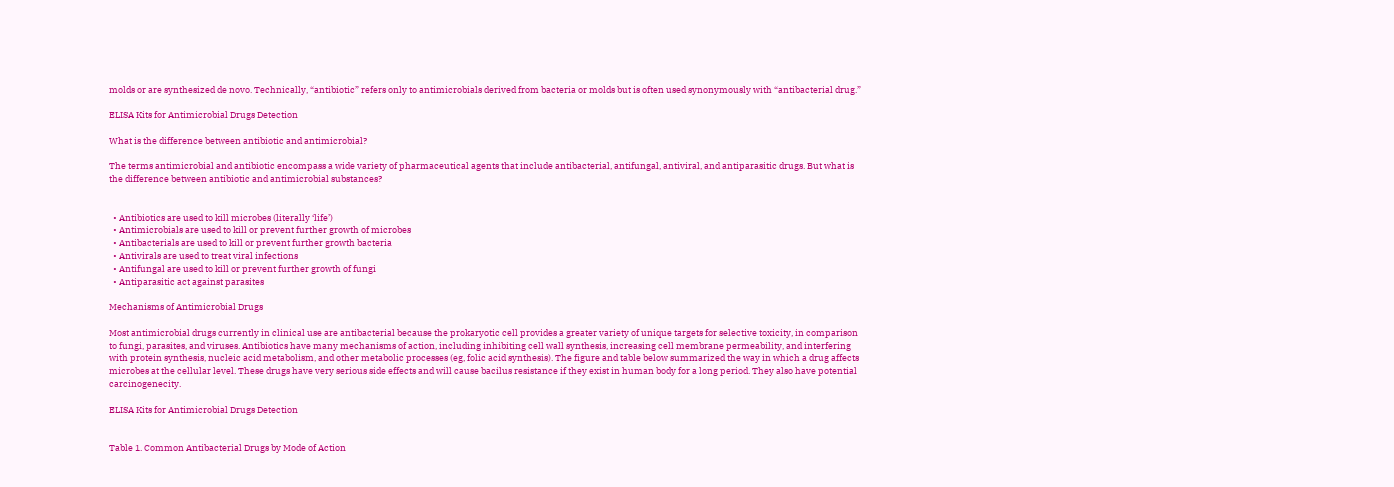molds or are synthesized de novo. Technically, “antibiotic” refers only to antimicrobials derived from bacteria or molds but is often used synonymously with “antibacterial drug.”

ELISA Kits for Antimicrobial Drugs Detection

What is the difference between antibiotic and antimicrobial?

The terms antimicrobial and antibiotic encompass a wide variety of pharmaceutical agents that include antibacterial, antifungal, antiviral, and antiparasitic drugs. But what is the difference between antibiotic and antimicrobial substances?


  • Antibiotics are used to kill microbes (literally ‘life’)
  • Antimicrobials are used to kill or prevent further growth of microbes
  • Antibacterials are used to kill or prevent further growth bacteria
  • Antivirals are used to treat viral infections
  • Antifungal are used to kill or prevent further growth of fungi
  • Antiparasitic act against parasites

Mechanisms of Antimicrobial Drugs

Most antimicrobial drugs currently in clinical use are antibacterial because the prokaryotic cell provides a greater variety of unique targets for selective toxicity, in comparison to fungi, parasites, and viruses. Antibiotics have many mechanisms of action, including inhibiting cell wall synthesis, increasing cell membrane permeability, and interfering with protein synthesis, nucleic acid metabolism, and other metabolic processes (eg, folic acid synthesis). The figure and table below summarized the way in which a drug affects microbes at the cellular level. These drugs have very serious side effects and will cause bacilus resistance if they exist in human body for a long period. They also have potential carcinogenecity.

ELISA Kits for Antimicrobial Drugs Detection


Table 1. Common Antibacterial Drugs by Mode of Action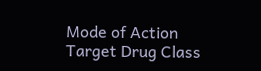Mode of Action Target Drug Class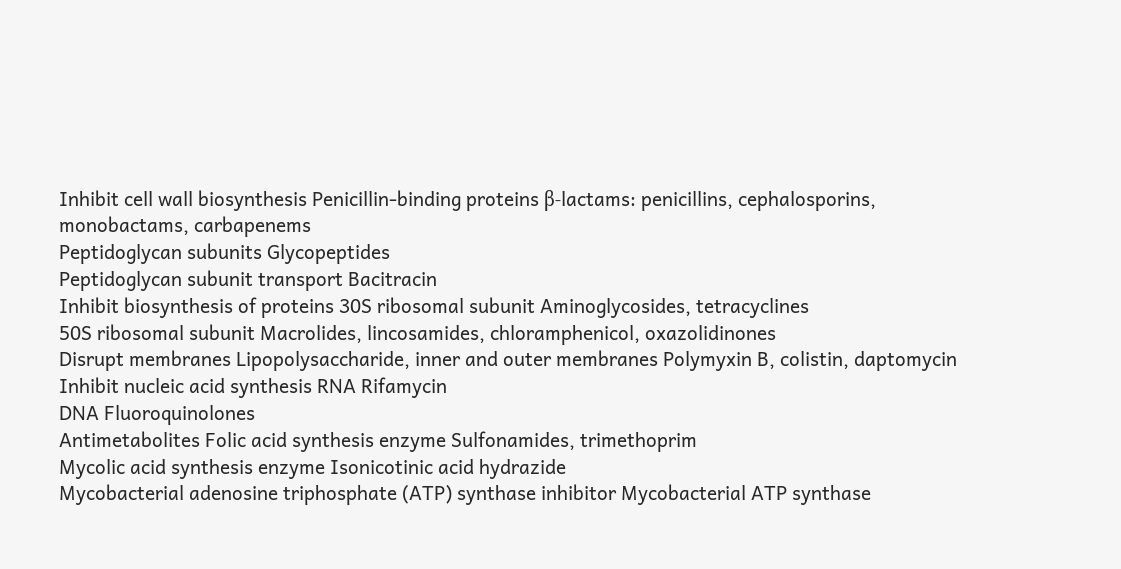Inhibit cell wall biosynthesis Penicillin-binding proteins β-lactams: penicillins, cephalosporins, monobactams, carbapenems
Peptidoglycan subunits Glycopeptides
Peptidoglycan subunit transport Bacitracin
Inhibit biosynthesis of proteins 30S ribosomal subunit Aminoglycosides, tetracyclines
50S ribosomal subunit Macrolides, lincosamides, chloramphenicol, oxazolidinones
Disrupt membranes Lipopolysaccharide, inner and outer membranes Polymyxin B, colistin, daptomycin
Inhibit nucleic acid synthesis RNA Rifamycin
DNA Fluoroquinolones
Antimetabolites Folic acid synthesis enzyme Sulfonamides, trimethoprim
Mycolic acid synthesis enzyme Isonicotinic acid hydrazide
Mycobacterial adenosine triphosphate (ATP) synthase inhibitor Mycobacterial ATP synthase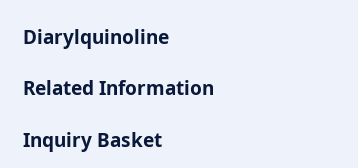Diarylquinoline

Related Information

Inquiry Basket